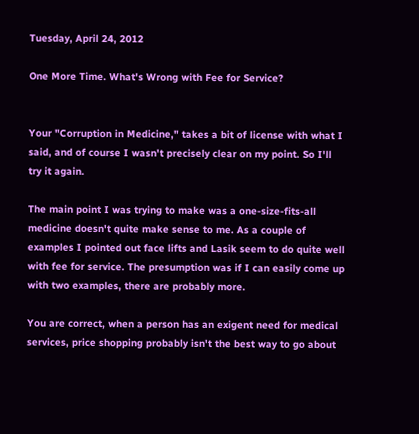Tuesday, April 24, 2012

One More Time. What's Wrong with Fee for Service?


Your "Corruption in Medicine," takes a bit of license with what I said, and of course I wasn't precisely clear on my point. So I'll try it again.

The main point I was trying to make was a one-size-fits-all medicine doesn't quite make sense to me. As a couple of examples I pointed out face lifts and Lasik seem to do quite well with fee for service. The presumption was if I can easily come up with two examples, there are probably more.

You are correct, when a person has an exigent need for medical services, price shopping probably isn't the best way to go about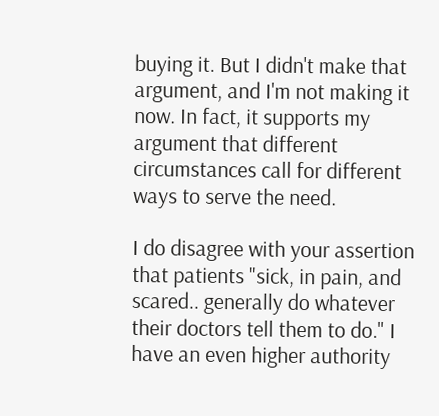buying it. But I didn't make that argument, and I'm not making it now. In fact, it supports my argument that different circumstances call for different ways to serve the need.

I do disagree with your assertion that patients "sick, in pain, and scared.. generally do whatever their doctors tell them to do." I have an even higher authority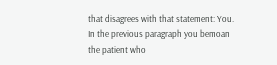that disagrees with that statement: You. In the previous paragraph you bemoan the patient who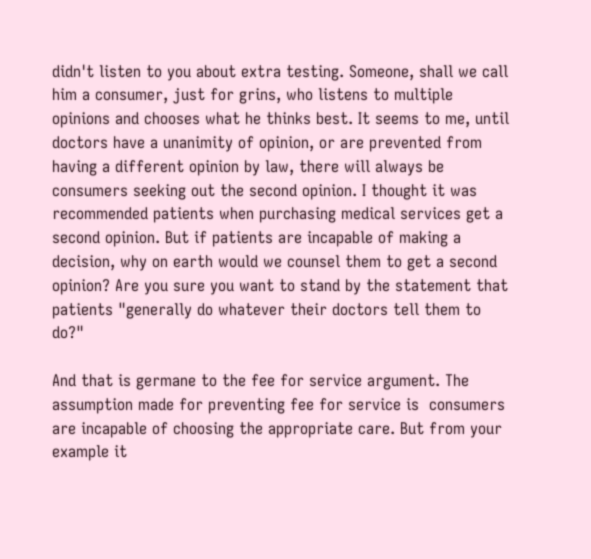didn't listen to you about extra testing. Someone, shall we call him a consumer, just for grins, who listens to multiple opinions and chooses what he thinks best. It seems to me, until doctors have a unanimity of opinion, or are prevented from having a different opinion by law, there will always be consumers seeking out the second opinion. I thought it was recommended patients when purchasing medical services get a second opinion. But if patients are incapable of making a decision, why on earth would we counsel them to get a second opinion? Are you sure you want to stand by the statement that patients "generally do whatever their doctors tell them to do?"

And that is germane to the fee for service argument. The assumption made for preventing fee for service is  consumers are incapable of choosing the appropriate care. But from your example it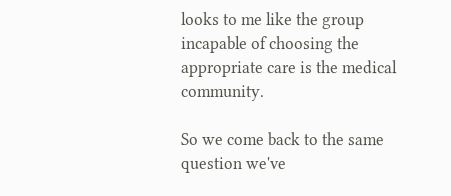looks to me like the group incapable of choosing the appropriate care is the medical community.

So we come back to the same question we've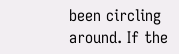been circling around. If the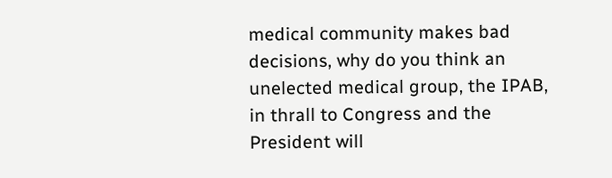medical community makes bad decisions, why do you think an unelected medical group, the IPAB, in thrall to Congress and the President will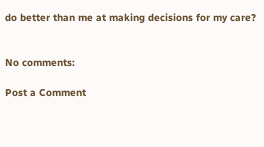do better than me at making decisions for my care?


No comments:

Post a Comment